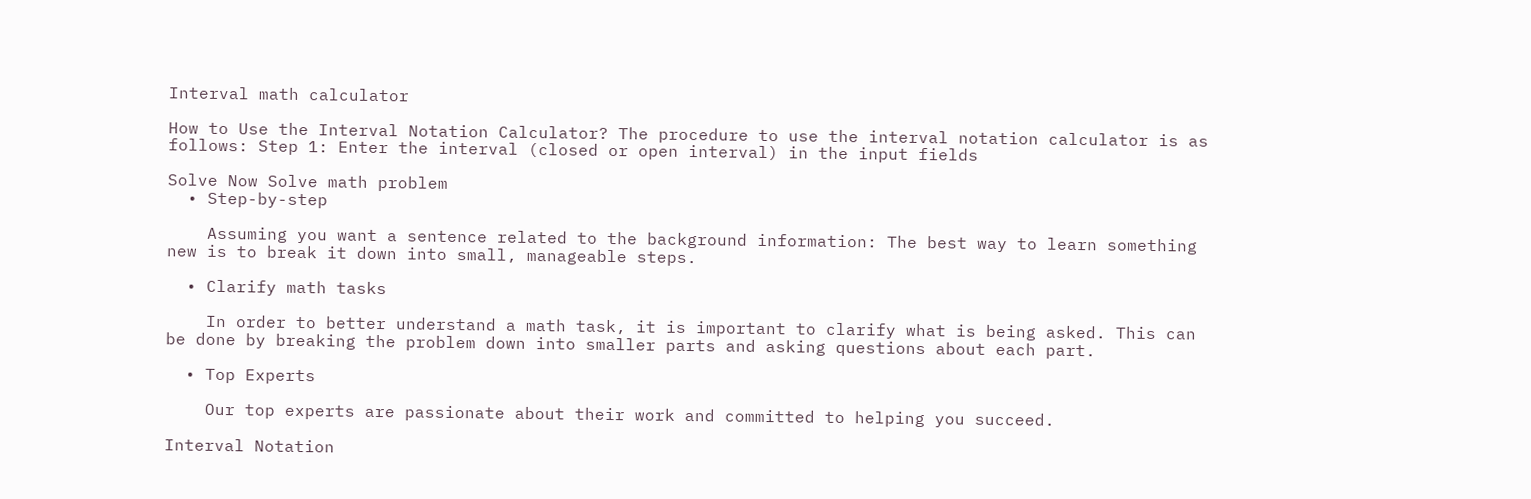Interval math calculator

How to Use the Interval Notation Calculator? The procedure to use the interval notation calculator is as follows: Step 1: Enter the interval (closed or open interval) in the input fields

Solve Now Solve math problem
  • Step-by-step

    Assuming you want a sentence related to the background information: The best way to learn something new is to break it down into small, manageable steps.

  • Clarify math tasks

    In order to better understand a math task, it is important to clarify what is being asked. This can be done by breaking the problem down into smaller parts and asking questions about each part.

  • Top Experts

    Our top experts are passionate about their work and committed to helping you succeed.

Interval Notation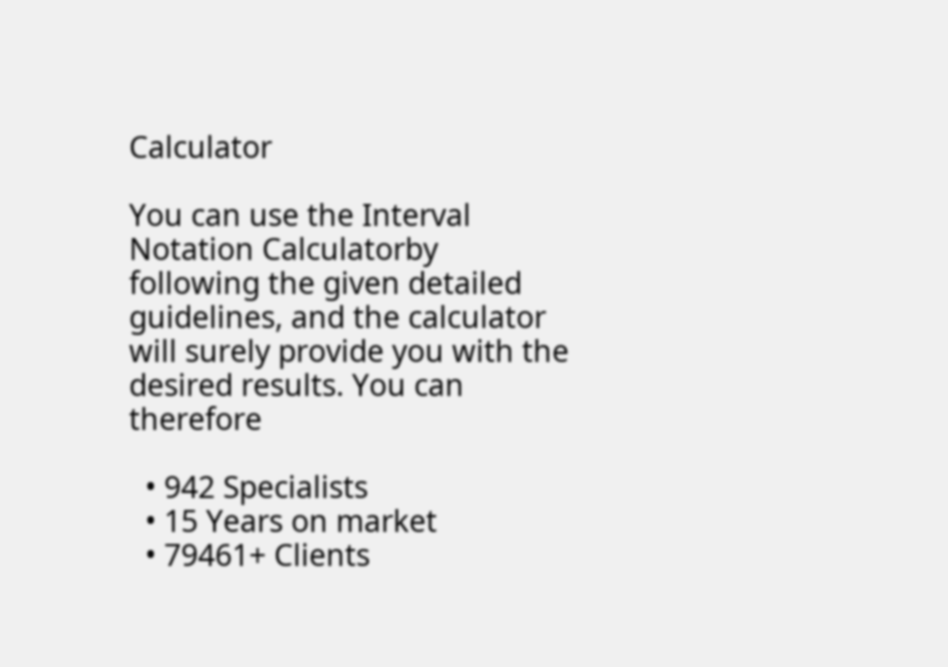Calculator

You can use the Interval Notation Calculatorby following the given detailed guidelines, and the calculator will surely provide you with the desired results. You can therefore

  • 942 Specialists
  • 15 Years on market
  • 79461+ Clients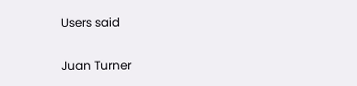Users said

Juan Turner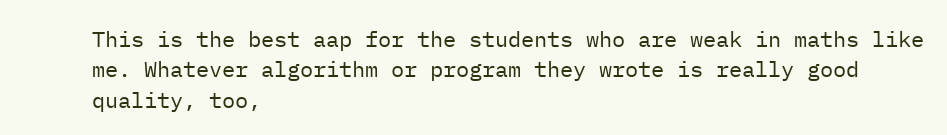This is the best aap for the students who are weak in maths like me. Whatever algorithm or program they wrote is really good quality, too,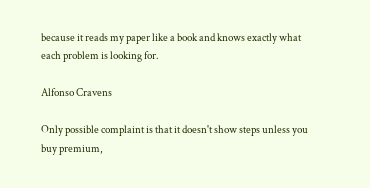because it reads my paper like a book and knows exactly what each problem is looking for.

Alfonso Cravens

Only possible complaint is that it doesn't show steps unless you buy premium,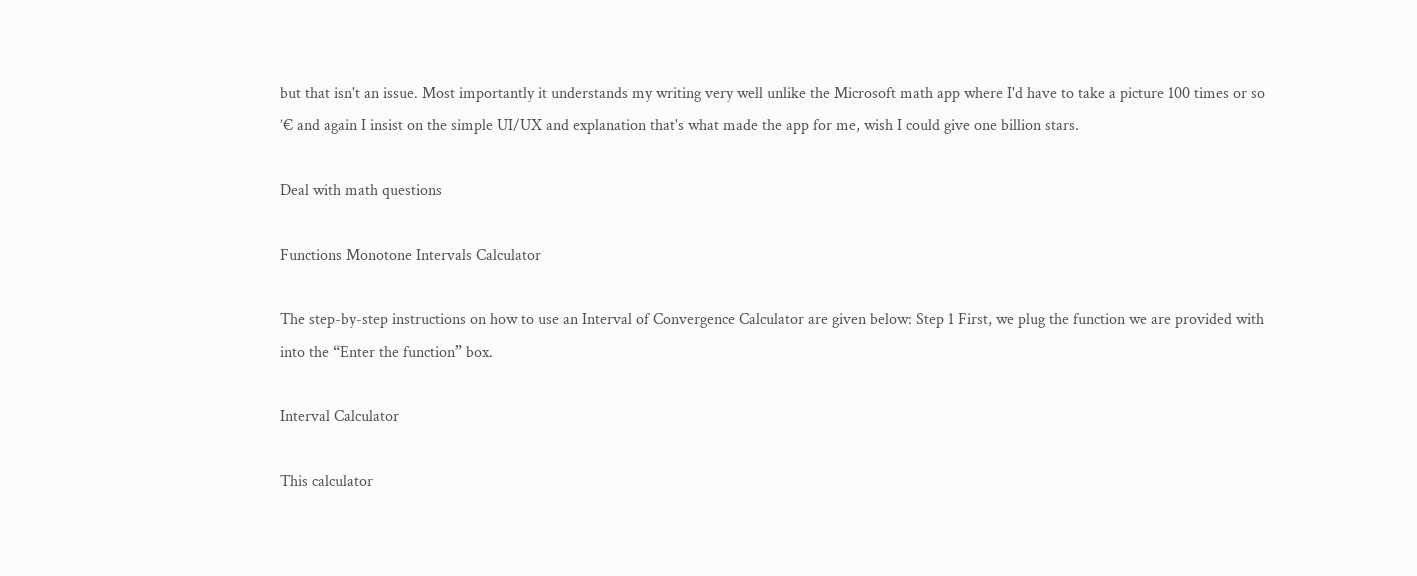but that isn't an issue. Most importantly it understands my writing very well unlike the Microsoft math app where I'd have to take a picture 100 times or so ’€ and again I insist on the simple UI/UX and explanation that's what made the app for me, wish I could give one billion stars.

Deal with math questions

Functions Monotone Intervals Calculator

The step-by-step instructions on how to use an Interval of Convergence Calculator are given below: Step 1 First, we plug the function we are provided with into the “Enter the function” box.

Interval Calculator

This calculator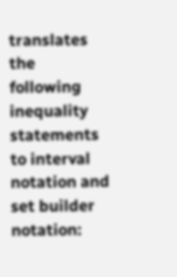translates the following inequality statements to interval notation and set builder notation: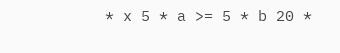* x 5 * a >= 5 * b 20 *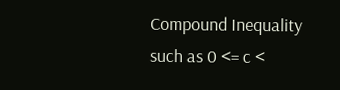Compound Inequality such as 0 <= c <